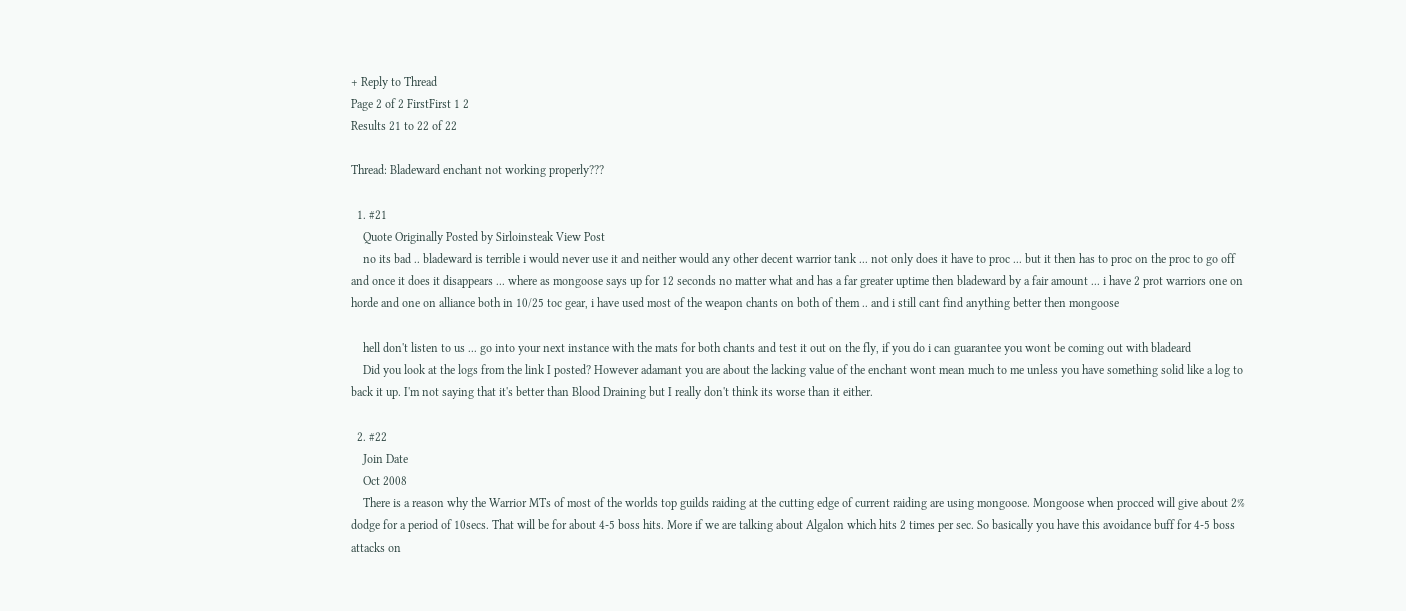+ Reply to Thread
Page 2 of 2 FirstFirst 1 2
Results 21 to 22 of 22

Thread: Bladeward enchant not working properly???

  1. #21
    Quote Originally Posted by Sirloinsteak View Post
    no its bad .. bladeward is terrible i would never use it and neither would any other decent warrior tank ... not only does it have to proc ... but it then has to proc on the proc to go off and once it does it disappears ... where as mongoose says up for 12 seconds no matter what and has a far greater uptime then bladeward by a fair amount ... i have 2 prot warriors one on horde and one on alliance both in 10/25 toc gear, i have used most of the weapon chants on both of them .. and i still cant find anything better then mongoose

    hell don't listen to us ... go into your next instance with the mats for both chants and test it out on the fly, if you do i can guarantee you wont be coming out with bladeard
    Did you look at the logs from the link I posted? However adamant you are about the lacking value of the enchant wont mean much to me unless you have something solid like a log to back it up. I'm not saying that it's better than Blood Draining but I really don't think its worse than it either.

  2. #22
    Join Date
    Oct 2008
    There is a reason why the Warrior MTs of most of the worlds top guilds raiding at the cutting edge of current raiding are using mongoose. Mongoose when procced will give about 2% dodge for a period of 10secs. That will be for about 4-5 boss hits. More if we are talking about Algalon which hits 2 times per sec. So basically you have this avoidance buff for 4-5 boss attacks on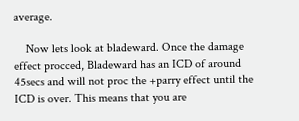average.

    Now lets look at bladeward. Once the damage effect procced, Bladeward has an ICD of around 45secs and will not proc the +parry effect until the ICD is over. This means that you are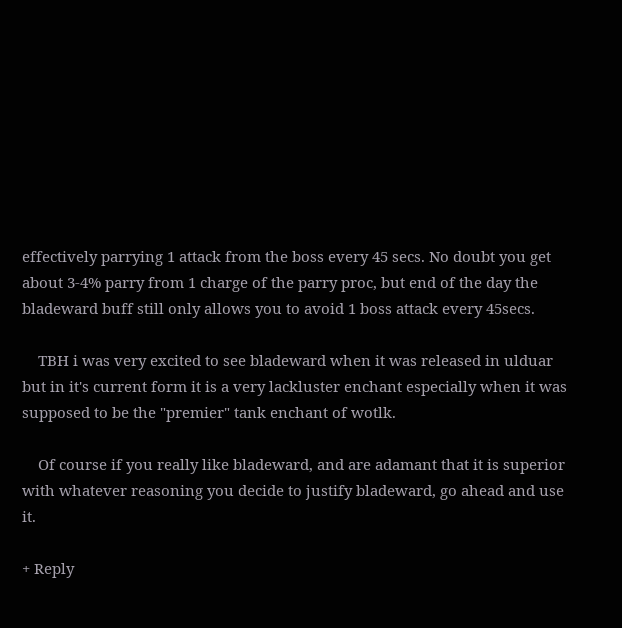effectively parrying 1 attack from the boss every 45 secs. No doubt you get about 3-4% parry from 1 charge of the parry proc, but end of the day the bladeward buff still only allows you to avoid 1 boss attack every 45secs.

    TBH i was very excited to see bladeward when it was released in ulduar but in it's current form it is a very lackluster enchant especially when it was supposed to be the "premier" tank enchant of wotlk.

    Of course if you really like bladeward, and are adamant that it is superior with whatever reasoning you decide to justify bladeward, go ahead and use it.

+ Reply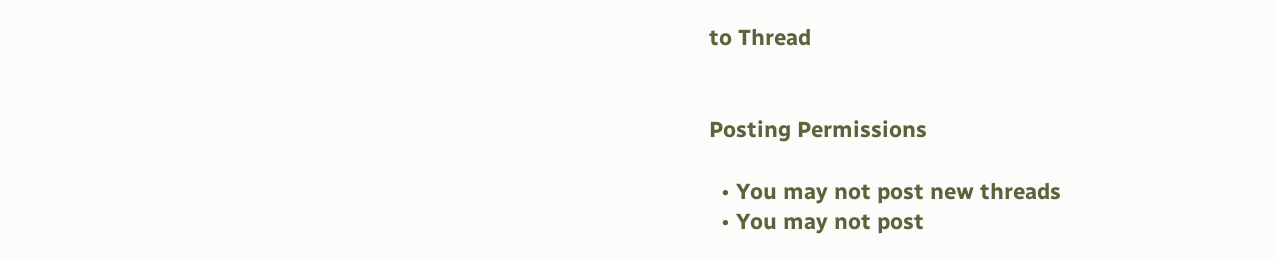to Thread


Posting Permissions

  • You may not post new threads
  • You may not post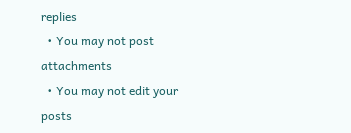replies
  • You may not post attachments
  • You may not edit your posts